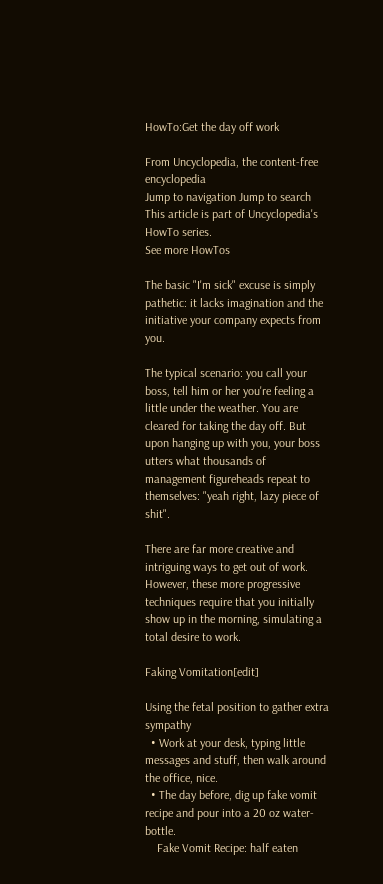HowTo:Get the day off work

From Uncyclopedia, the content-free encyclopedia
Jump to navigation Jump to search
This article is part of Uncyclopedia's HowTo series.
See more HowTos

The basic "I'm sick" excuse is simply pathetic: it lacks imagination and the initiative your company expects from you.

The typical scenario: you call your boss, tell him or her you're feeling a little under the weather. You are cleared for taking the day off. But upon hanging up with you, your boss utters what thousands of management figureheads repeat to themselves: "yeah right, lazy piece of shit".

There are far more creative and intriguing ways to get out of work. However, these more progressive techniques require that you initially show up in the morning, simulating a total desire to work.

Faking Vomitation[edit]

Using the fetal position to gather extra sympathy
  • Work at your desk, typing little messages and stuff, then walk around the office, nice.
  • The day before, dig up fake vomit recipe and pour into a 20 oz water-bottle.
    Fake Vomit Recipe: half eaten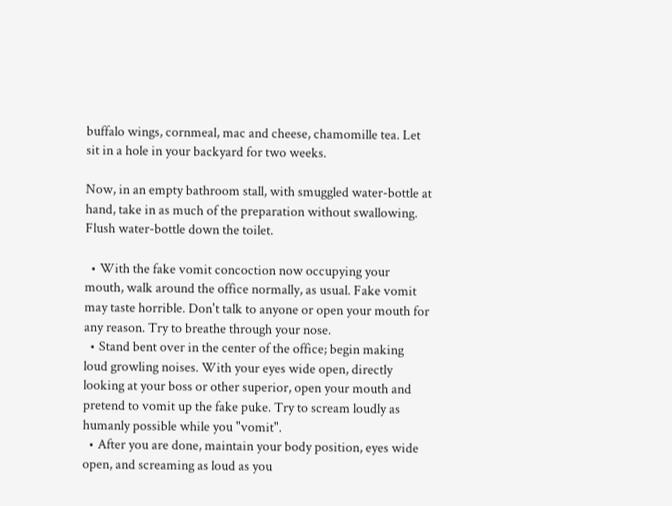buffalo wings, cornmeal, mac and cheese, chamomille tea. Let sit in a hole in your backyard for two weeks.

Now, in an empty bathroom stall, with smuggled water-bottle at hand, take in as much of the preparation without swallowing. Flush water-bottle down the toilet.

  • With the fake vomit concoction now occupying your mouth, walk around the office normally, as usual. Fake vomit may taste horrible. Don't talk to anyone or open your mouth for any reason. Try to breathe through your nose.
  • Stand bent over in the center of the office; begin making loud growling noises. With your eyes wide open, directly looking at your boss or other superior, open your mouth and pretend to vomit up the fake puke. Try to scream loudly as humanly possible while you "vomit".
  • After you are done, maintain your body position, eyes wide open, and screaming as loud as you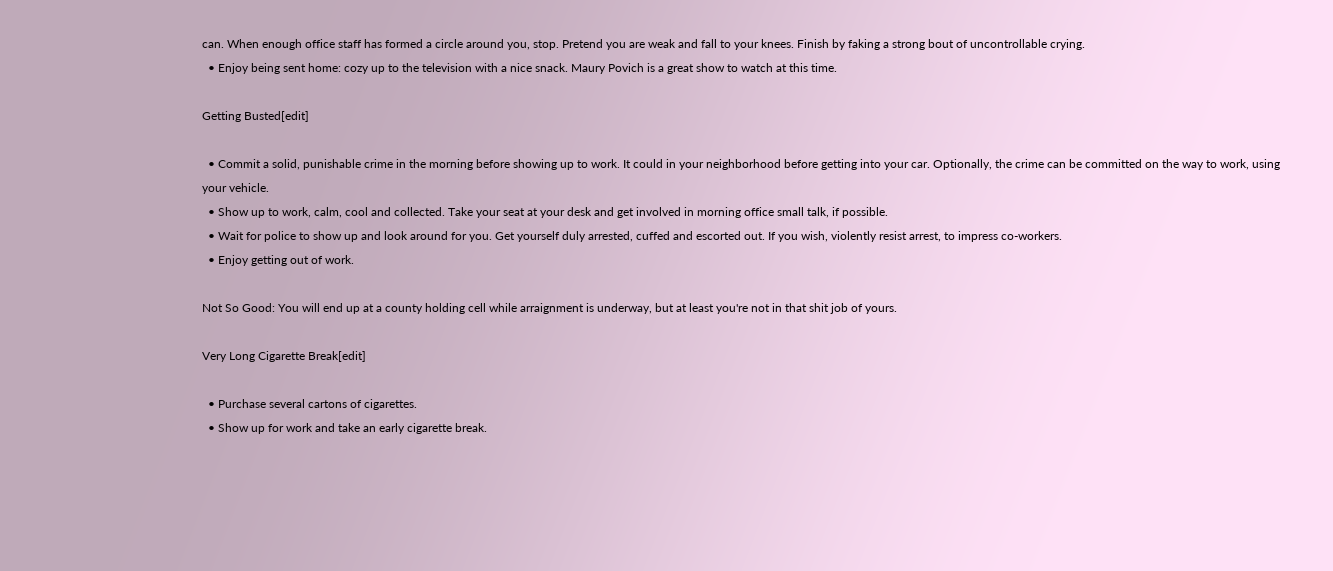can. When enough office staff has formed a circle around you, stop. Pretend you are weak and fall to your knees. Finish by faking a strong bout of uncontrollable crying.
  • Enjoy being sent home: cozy up to the television with a nice snack. Maury Povich is a great show to watch at this time.

Getting Busted[edit]

  • Commit a solid, punishable crime in the morning before showing up to work. It could in your neighborhood before getting into your car. Optionally, the crime can be committed on the way to work, using your vehicle.
  • Show up to work, calm, cool and collected. Take your seat at your desk and get involved in morning office small talk, if possible.
  • Wait for police to show up and look around for you. Get yourself duly arrested, cuffed and escorted out. If you wish, violently resist arrest, to impress co-workers.
  • Enjoy getting out of work.

Not So Good: You will end up at a county holding cell while arraignment is underway, but at least you're not in that shit job of yours.

Very Long Cigarette Break[edit]

  • Purchase several cartons of cigarettes.
  • Show up for work and take an early cigarette break.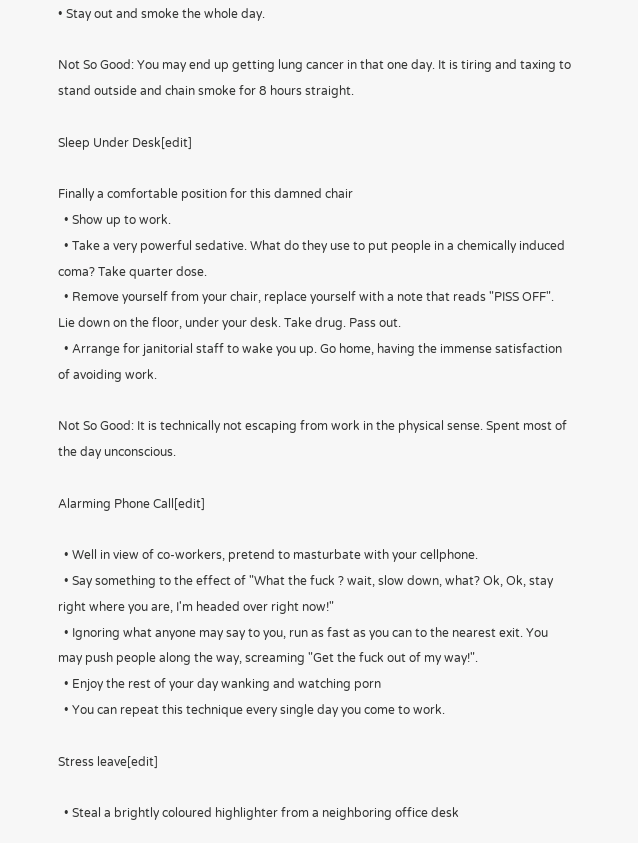• Stay out and smoke the whole day.

Not So Good: You may end up getting lung cancer in that one day. It is tiring and taxing to stand outside and chain smoke for 8 hours straight.

Sleep Under Desk[edit]

Finally a comfortable position for this damned chair
  • Show up to work.
  • Take a very powerful sedative. What do they use to put people in a chemically induced coma? Take quarter dose.
  • Remove yourself from your chair, replace yourself with a note that reads "PISS OFF". Lie down on the floor, under your desk. Take drug. Pass out.
  • Arrange for janitorial staff to wake you up. Go home, having the immense satisfaction of avoiding work.

Not So Good: It is technically not escaping from work in the physical sense. Spent most of the day unconscious.

Alarming Phone Call[edit]

  • Well in view of co-workers, pretend to masturbate with your cellphone.
  • Say something to the effect of "What the fuck ? wait, slow down, what? Ok, Ok, stay right where you are, I'm headed over right now!"
  • Ignoring what anyone may say to you, run as fast as you can to the nearest exit. You may push people along the way, screaming "Get the fuck out of my way!".
  • Enjoy the rest of your day wanking and watching porn
  • You can repeat this technique every single day you come to work.

Stress leave[edit]

  • Steal a brightly coloured highlighter from a neighboring office desk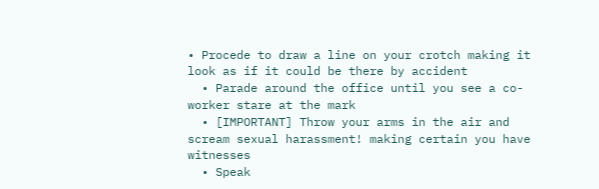• Procede to draw a line on your crotch making it look as if it could be there by accident
  • Parade around the office until you see a co-worker stare at the mark
  • [IMPORTANT] Throw your arms in the air and scream sexual harassment! making certain you have witnesses
  • Speak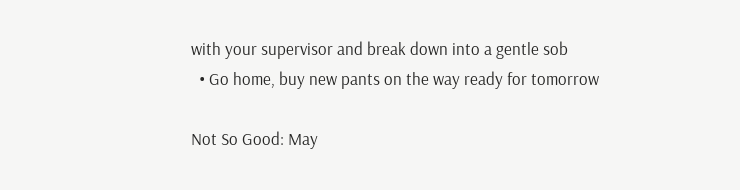with your supervisor and break down into a gentle sob
  • Go home, buy new pants on the way ready for tomorrow

Not So Good: May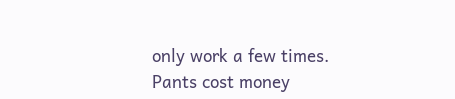only work a few times. Pants cost money